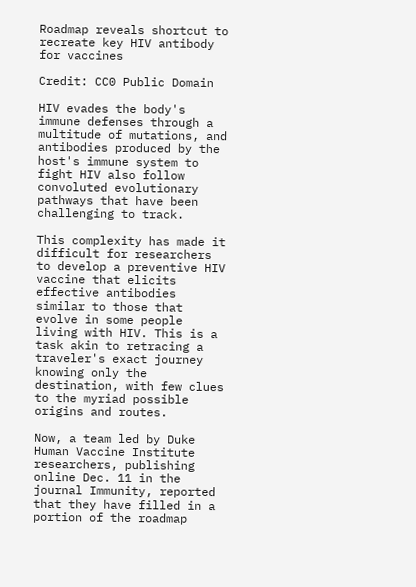Roadmap reveals shortcut to recreate key HIV antibody for vaccines

Credit: CC0 Public Domain

HIV evades the body's immune defenses through a multitude of mutations, and antibodies produced by the host's immune system to fight HIV also follow convoluted evolutionary pathways that have been challenging to track.

This complexity has made it difficult for researchers to develop a preventive HIV vaccine that elicits effective antibodies similar to those that evolve in some people living with HIV. This is a task akin to retracing a traveler's exact journey knowing only the destination, with few clues to the myriad possible origins and routes.

Now, a team led by Duke Human Vaccine Institute researchers, publishing online Dec. 11 in the journal Immunity, reported that they have filled in a portion of the roadmap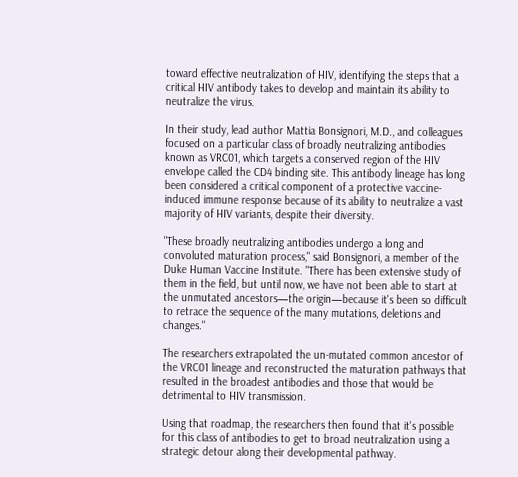toward effective neutralization of HIV, identifying the steps that a critical HIV antibody takes to develop and maintain its ability to neutralize the virus.

In their study, lead author Mattia Bonsignori, M.D., and colleagues focused on a particular class of broadly neutralizing antibodies known as VRC01, which targets a conserved region of the HIV envelope called the CD4 binding site. This antibody lineage has long been considered a critical component of a protective vaccine-induced immune response because of its ability to neutralize a vast majority of HIV variants, despite their diversity.

"These broadly neutralizing antibodies undergo a long and convoluted maturation process," said Bonsignori, a member of the Duke Human Vaccine Institute. "There has been extensive study of them in the field, but until now, we have not been able to start at the unmutated ancestors—the origin—because it's been so difficult to retrace the sequence of the many mutations, deletions and changes."

The researchers extrapolated the un-mutated common ancestor of the VRC01 lineage and reconstructed the maturation pathways that resulted in the broadest antibodies and those that would be detrimental to HIV transmission.

Using that roadmap, the researchers then found that it's possible for this class of antibodies to get to broad neutralization using a strategic detour along their developmental pathway.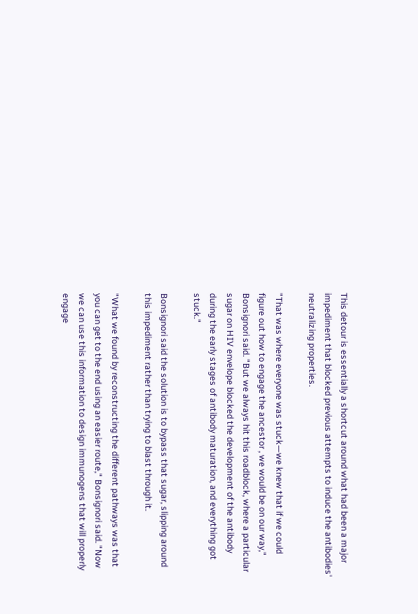This detour is essentially a shortcut around what had been a major impediment that blocked previous attempts to induce the antibodies' neutralizing properties.

"That was where everyone was stuck—we knew that if we could figure out how to engage the ancestor , we would be on our way," Bonsignori said. "But we always hit this roadblock, where a particular sugar on HIV envelope blocked the development of the antibody during the early stages of antibody maturation, and everything got stuck."

Bonsignori said the solution is to bypass that sugar, slipping around this impediment rather than trying to blast through it.

"What we found by reconstructing the different pathways was that you can get to the end using an easier route," Bonsignori said. "Now we can use this information to design immunogens that will properly engage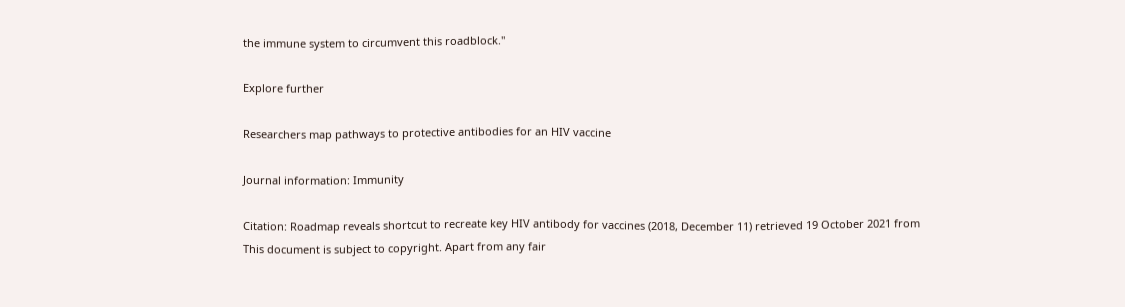the immune system to circumvent this roadblock."

Explore further

Researchers map pathways to protective antibodies for an HIV vaccine

Journal information: Immunity

Citation: Roadmap reveals shortcut to recreate key HIV antibody for vaccines (2018, December 11) retrieved 19 October 2021 from
This document is subject to copyright. Apart from any fair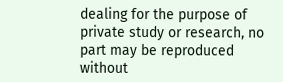dealing for the purpose of private study or research, no part may be reproduced without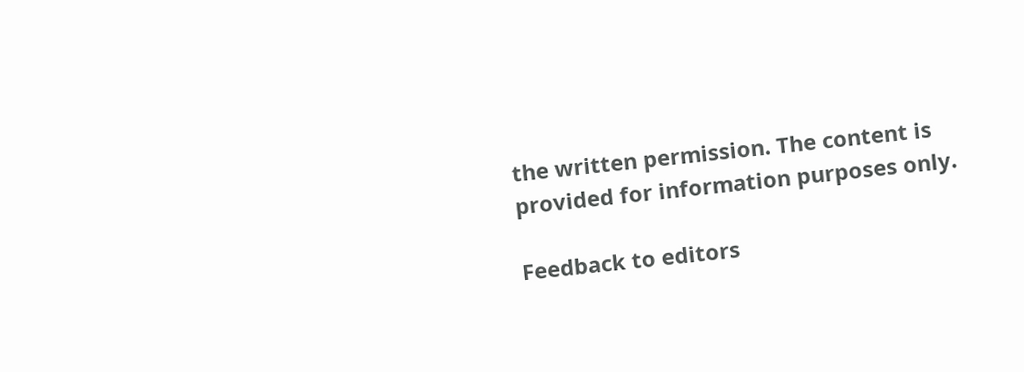the written permission. The content is provided for information purposes only.

Feedback to editors